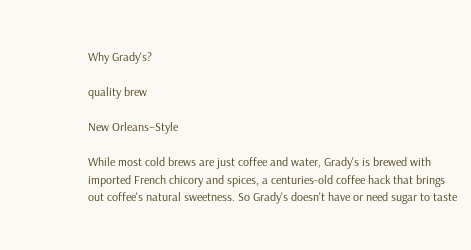Why Grady's?

quality brew

New Orleans–Style

While most cold brews are just coffee and water, Grady's is brewed with imported French chicory and spices, a centuries-old coffee hack that brings out coffee's natural sweetness. So Grady's doesn't have or need sugar to taste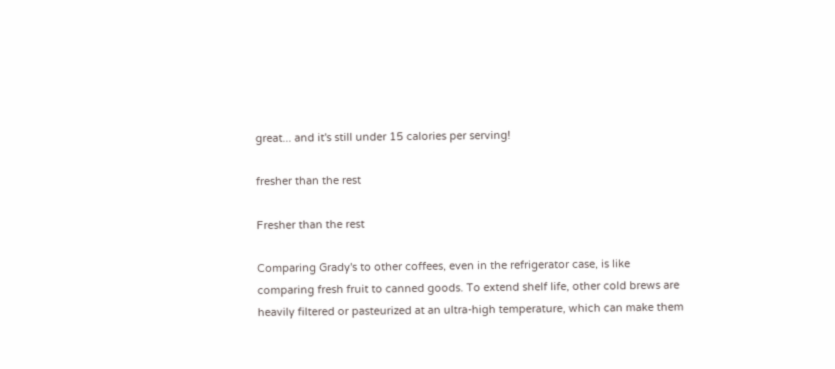great... and it's still under 15 calories per serving!

fresher than the rest

Fresher than the rest

Comparing Grady's to other coffees, even in the refrigerator case, is like comparing fresh fruit to canned goods. To extend shelf life, other cold brews are heavily filtered or pasteurized at an ultra-high temperature, which can make them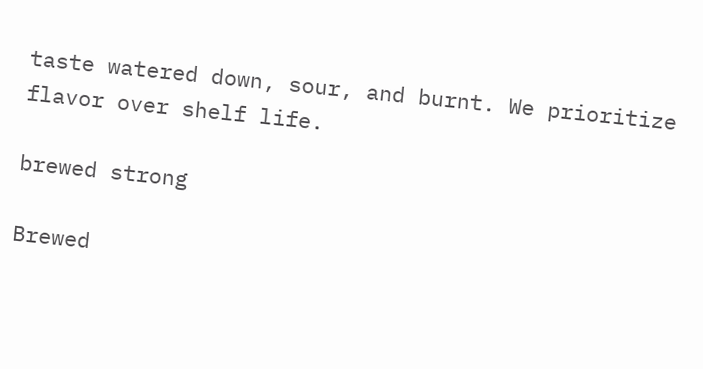taste watered down, sour, and burnt. We prioritize flavor over shelf life.

brewed strong

Brewed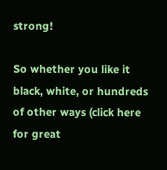strong!

So whether you like it black, white, or hundreds of other ways (click here for great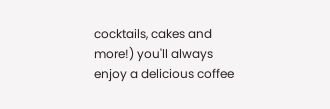cocktails, cakes and more!) you'll always enjoy a delicious coffee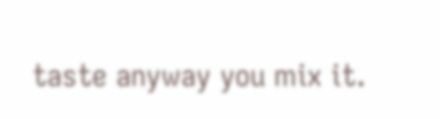taste anyway you mix it.